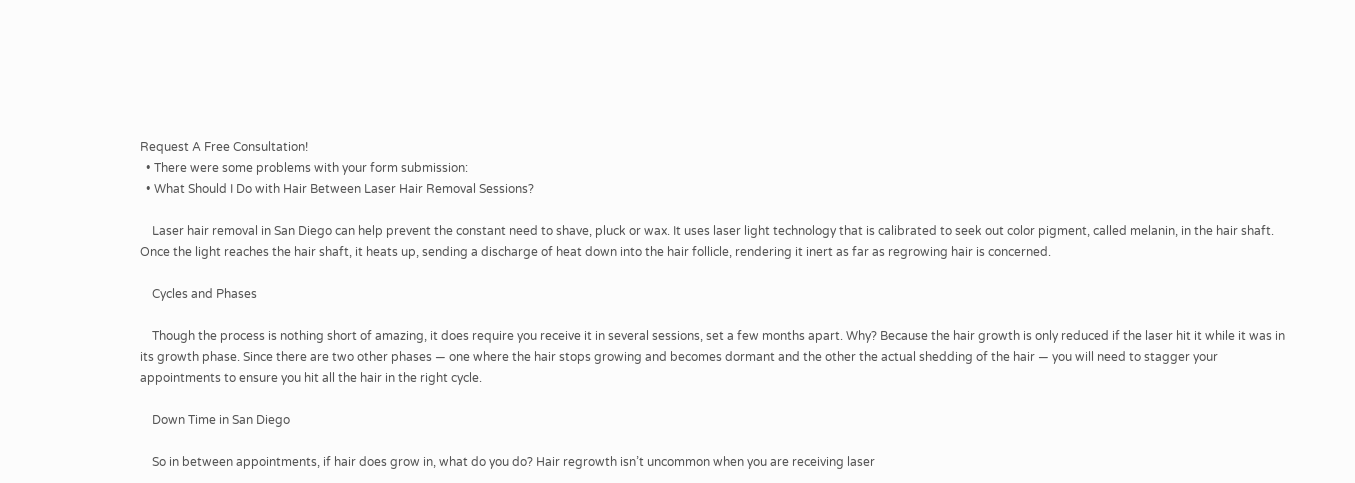Request A Free Consultation!
  • There were some problems with your form submission:
  • What Should I Do with Hair Between Laser Hair Removal Sessions?

    Laser hair removal in San Diego can help prevent the constant need to shave, pluck or wax. It uses laser light technology that is calibrated to seek out color pigment, called melanin, in the hair shaft. Once the light reaches the hair shaft, it heats up, sending a discharge of heat down into the hair follicle, rendering it inert as far as regrowing hair is concerned.

    Cycles and Phases

    Though the process is nothing short of amazing, it does require you receive it in several sessions, set a few months apart. Why? Because the hair growth is only reduced if the laser hit it while it was in its growth phase. Since there are two other phases — one where the hair stops growing and becomes dormant and the other the actual shedding of the hair — you will need to stagger your appointments to ensure you hit all the hair in the right cycle.

    Down Time in San Diego

    So in between appointments, if hair does grow in, what do you do? Hair regrowth isn’t uncommon when you are receiving laser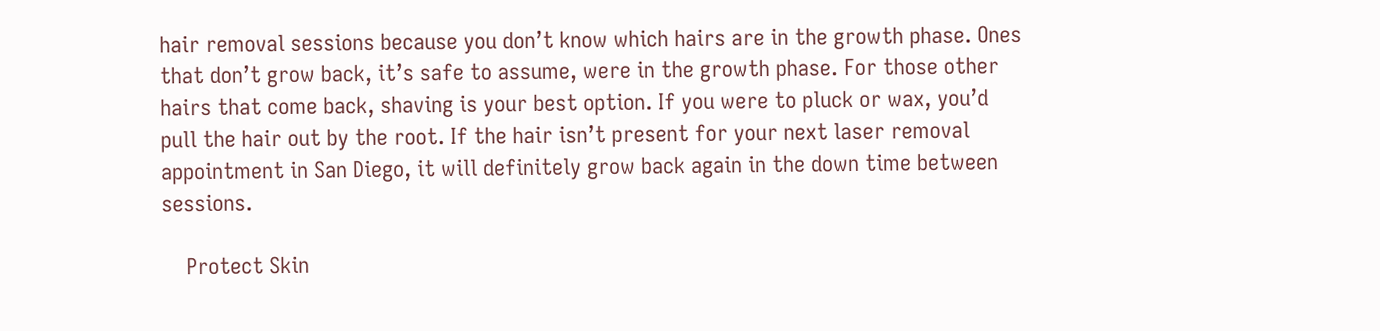hair removal sessions because you don’t know which hairs are in the growth phase. Ones that don’t grow back, it’s safe to assume, were in the growth phase. For those other hairs that come back, shaving is your best option. If you were to pluck or wax, you’d pull the hair out by the root. If the hair isn’t present for your next laser removal appointment in San Diego, it will definitely grow back again in the down time between sessions.

    Protect Skin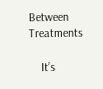Between Treatments

    It’s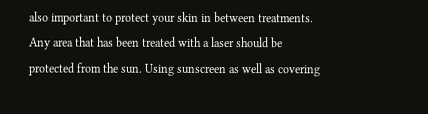also important to protect your skin in between treatments. Any area that has been treated with a laser should be protected from the sun. Using sunscreen as well as covering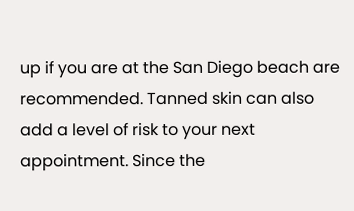up if you are at the San Diego beach are recommended. Tanned skin can also add a level of risk to your next appointment. Since the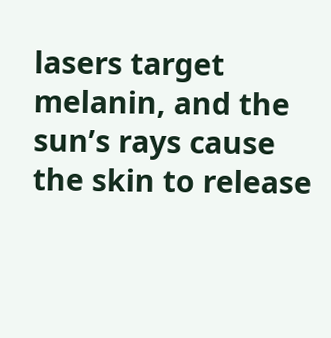lasers target melanin, and the sun’s rays cause the skin to release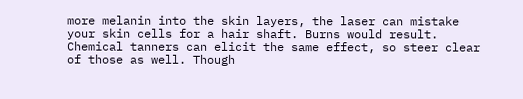more melanin into the skin layers, the laser can mistake your skin cells for a hair shaft. Burns would result. Chemical tanners can elicit the same effect, so steer clear of those as well. Though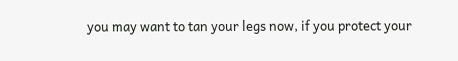you may want to tan your legs now, if you protect your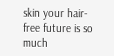skin your hair-free future is so much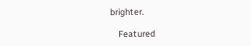brighter.

    Featured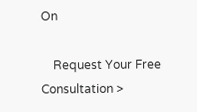On

    Request Your Free Consultation >